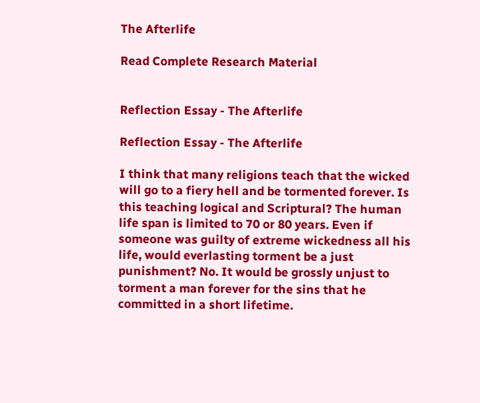The Afterlife

Read Complete Research Material


Reflection Essay - The Afterlife

Reflection Essay - The Afterlife

I think that many religions teach that the wicked will go to a fiery hell and be tormented forever. Is this teaching logical and Scriptural? The human life span is limited to 70 or 80 years. Even if someone was guilty of extreme wickedness all his life, would everlasting torment be a just punishment? No. It would be grossly unjust to torment a man forever for the sins that he committed in a short lifetime.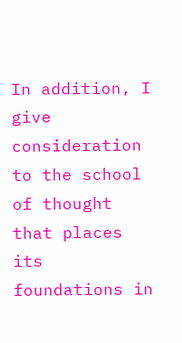In addition, I give consideration to the school of thought that places its foundations in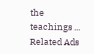the teachings ...
Related Ads